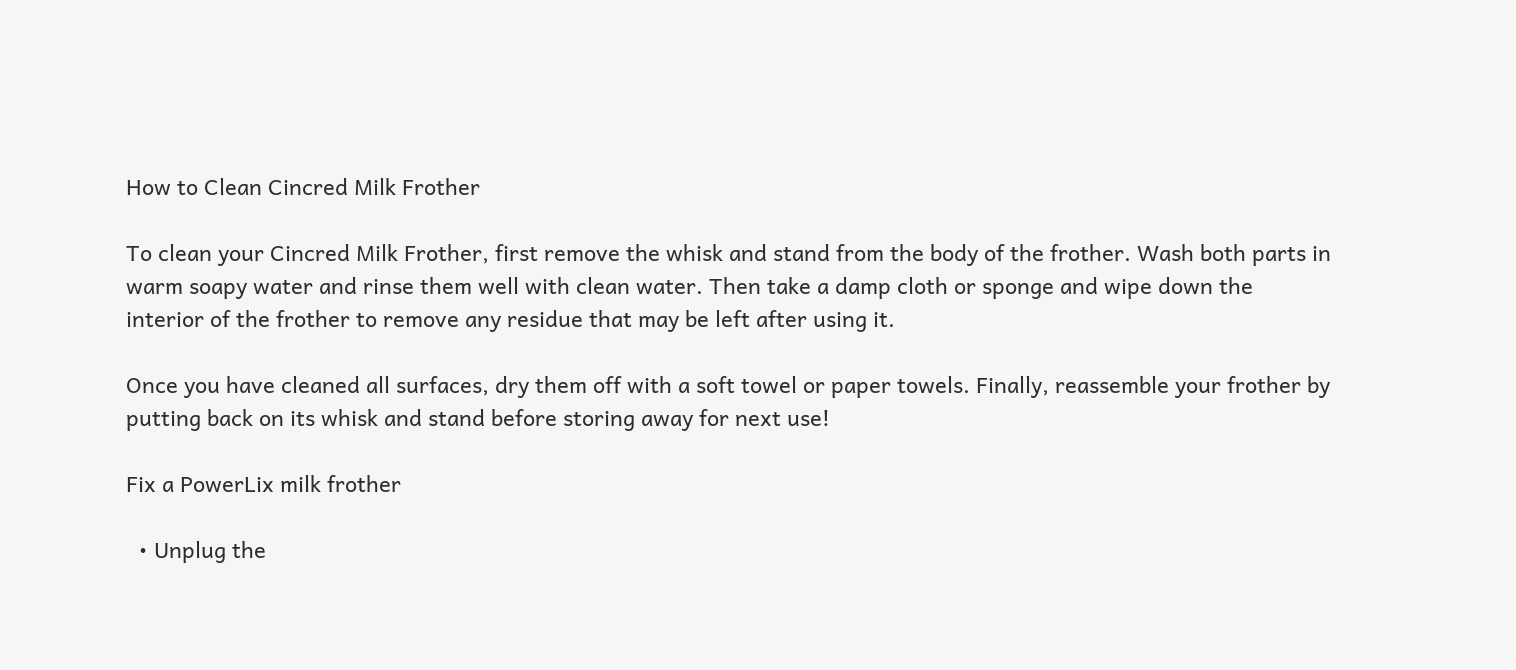How to Clean Cincred Milk Frother

To clean your Cincred Milk Frother, first remove the whisk and stand from the body of the frother. Wash both parts in warm soapy water and rinse them well with clean water. Then take a damp cloth or sponge and wipe down the interior of the frother to remove any residue that may be left after using it.

Once you have cleaned all surfaces, dry them off with a soft towel or paper towels. Finally, reassemble your frother by putting back on its whisk and stand before storing away for next use!

Fix a PowerLix milk frother

  • Unplug the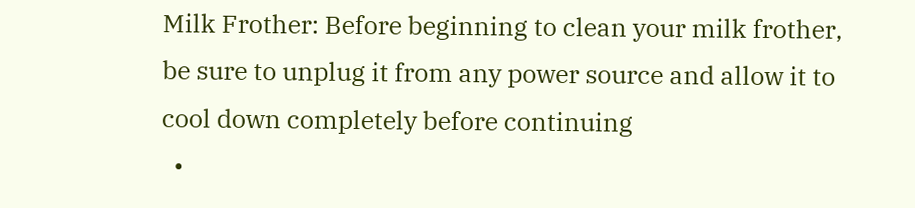Milk Frother: Before beginning to clean your milk frother, be sure to unplug it from any power source and allow it to cool down completely before continuing
  •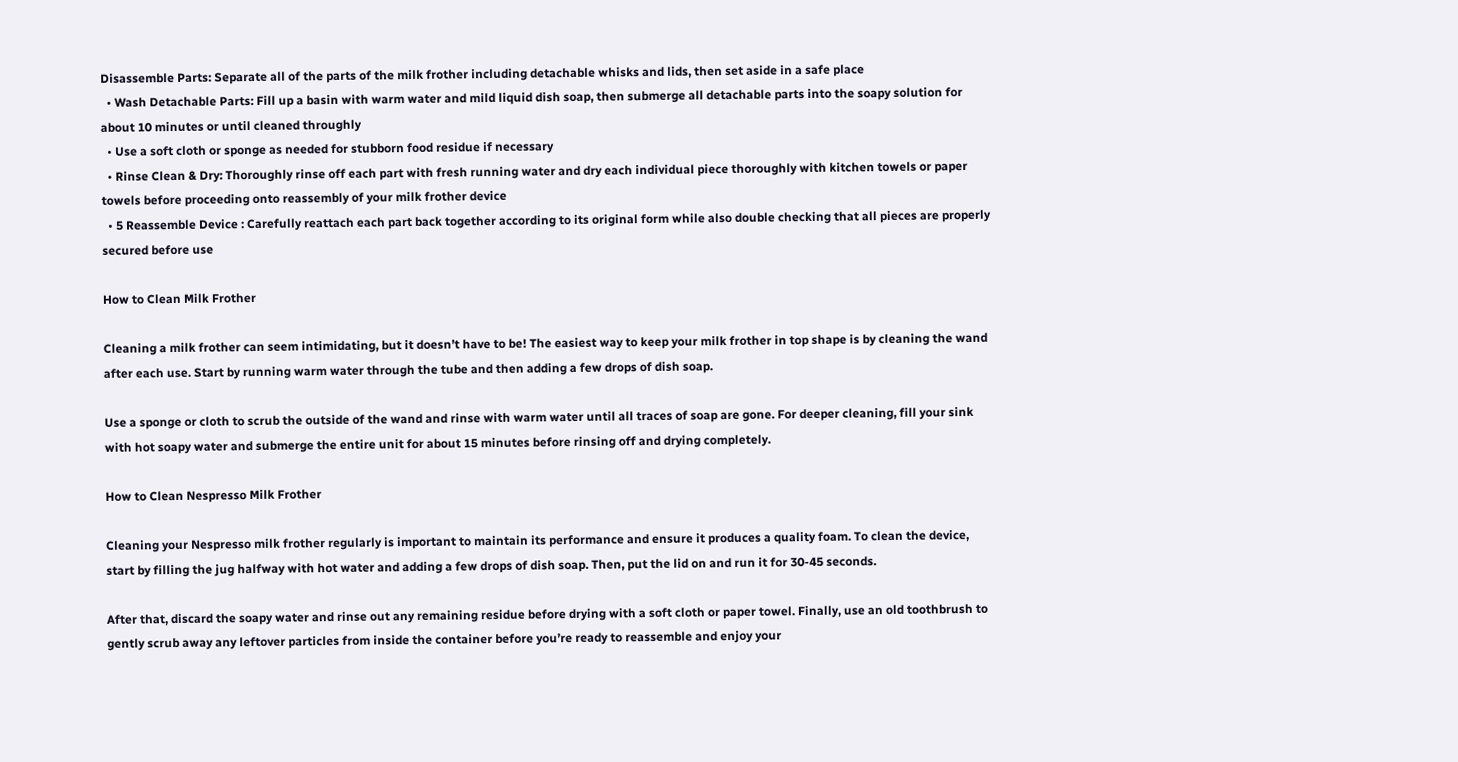Disassemble Parts: Separate all of the parts of the milk frother including detachable whisks and lids, then set aside in a safe place
  • Wash Detachable Parts: Fill up a basin with warm water and mild liquid dish soap, then submerge all detachable parts into the soapy solution for about 10 minutes or until cleaned throughly
  • Use a soft cloth or sponge as needed for stubborn food residue if necessary
  • Rinse Clean & Dry: Thoroughly rinse off each part with fresh running water and dry each individual piece thoroughly with kitchen towels or paper towels before proceeding onto reassembly of your milk frother device
  • 5 Reassemble Device : Carefully reattach each part back together according to its original form while also double checking that all pieces are properly secured before use

How to Clean Milk Frother

Cleaning a milk frother can seem intimidating, but it doesn’t have to be! The easiest way to keep your milk frother in top shape is by cleaning the wand after each use. Start by running warm water through the tube and then adding a few drops of dish soap.

Use a sponge or cloth to scrub the outside of the wand and rinse with warm water until all traces of soap are gone. For deeper cleaning, fill your sink with hot soapy water and submerge the entire unit for about 15 minutes before rinsing off and drying completely.

How to Clean Nespresso Milk Frother

Cleaning your Nespresso milk frother regularly is important to maintain its performance and ensure it produces a quality foam. To clean the device, start by filling the jug halfway with hot water and adding a few drops of dish soap. Then, put the lid on and run it for 30-45 seconds.

After that, discard the soapy water and rinse out any remaining residue before drying with a soft cloth or paper towel. Finally, use an old toothbrush to gently scrub away any leftover particles from inside the container before you’re ready to reassemble and enjoy your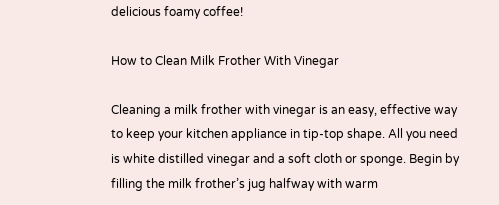delicious foamy coffee!

How to Clean Milk Frother With Vinegar

Cleaning a milk frother with vinegar is an easy, effective way to keep your kitchen appliance in tip-top shape. All you need is white distilled vinegar and a soft cloth or sponge. Begin by filling the milk frother’s jug halfway with warm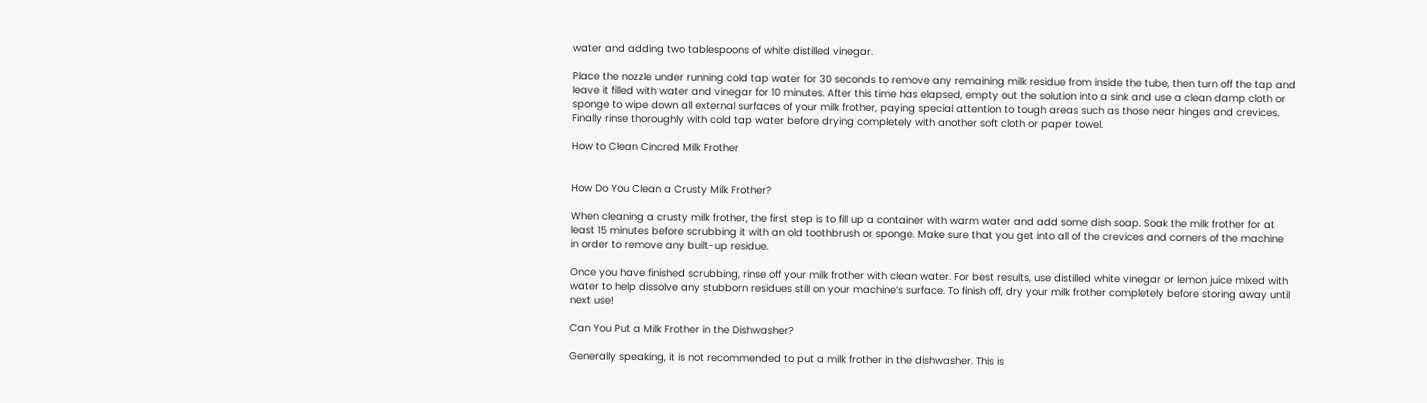water and adding two tablespoons of white distilled vinegar.

Place the nozzle under running cold tap water for 30 seconds to remove any remaining milk residue from inside the tube, then turn off the tap and leave it filled with water and vinegar for 10 minutes. After this time has elapsed, empty out the solution into a sink and use a clean damp cloth or sponge to wipe down all external surfaces of your milk frother, paying special attention to tough areas such as those near hinges and crevices. Finally rinse thoroughly with cold tap water before drying completely with another soft cloth or paper towel.

How to Clean Cincred Milk Frother


How Do You Clean a Crusty Milk Frother?

When cleaning a crusty milk frother, the first step is to fill up a container with warm water and add some dish soap. Soak the milk frother for at least 15 minutes before scrubbing it with an old toothbrush or sponge. Make sure that you get into all of the crevices and corners of the machine in order to remove any built-up residue.

Once you have finished scrubbing, rinse off your milk frother with clean water. For best results, use distilled white vinegar or lemon juice mixed with water to help dissolve any stubborn residues still on your machine’s surface. To finish off, dry your milk frother completely before storing away until next use!

Can You Put a Milk Frother in the Dishwasher?

Generally speaking, it is not recommended to put a milk frother in the dishwasher. This is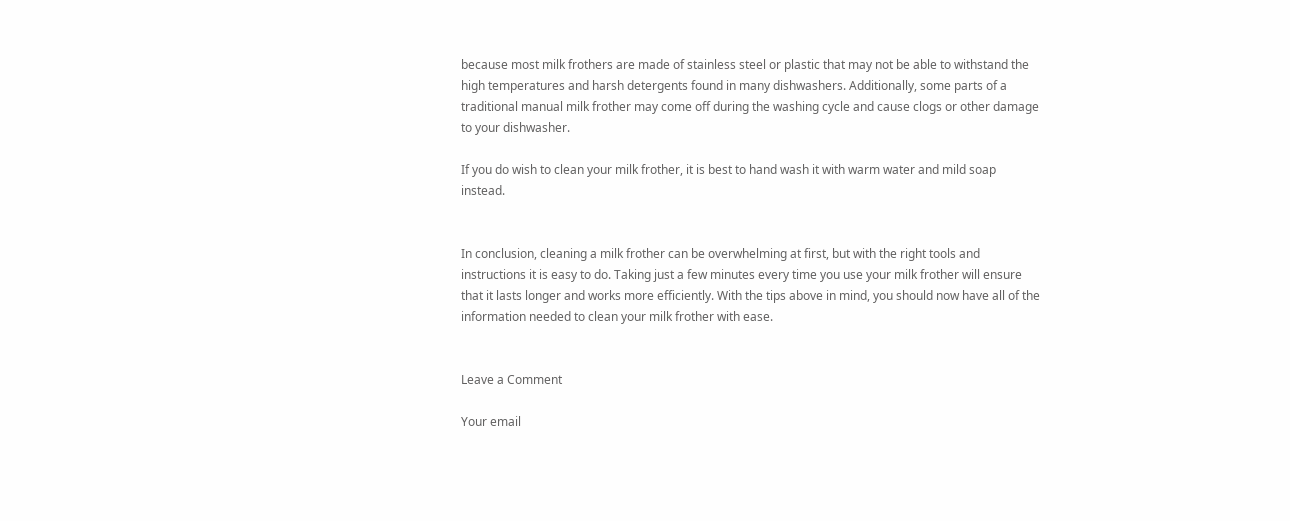because most milk frothers are made of stainless steel or plastic that may not be able to withstand the high temperatures and harsh detergents found in many dishwashers. Additionally, some parts of a traditional manual milk frother may come off during the washing cycle and cause clogs or other damage to your dishwasher.

If you do wish to clean your milk frother, it is best to hand wash it with warm water and mild soap instead.


In conclusion, cleaning a milk frother can be overwhelming at first, but with the right tools and instructions it is easy to do. Taking just a few minutes every time you use your milk frother will ensure that it lasts longer and works more efficiently. With the tips above in mind, you should now have all of the information needed to clean your milk frother with ease.


Leave a Comment

Your email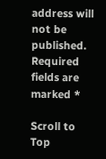address will not be published. Required fields are marked *

Scroll to Top